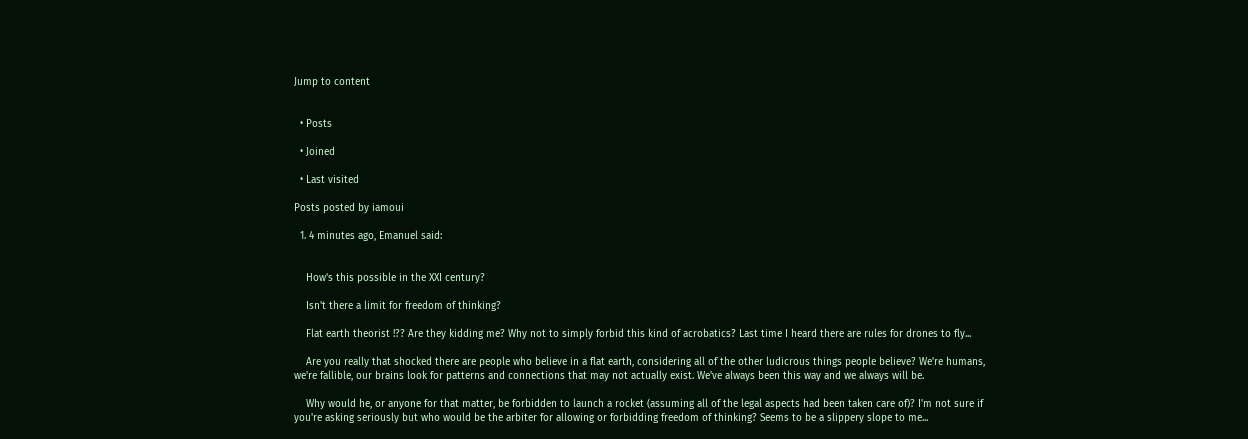Jump to content


  • Posts

  • Joined

  • Last visited

Posts posted by iamoui

  1. 4 minutes ago, Emanuel said:


    How's this possible in the XXI century?

    Isn't there a limit for freedom of thinking?

    Flat earth theorist !?? Are they kidding me? Why not to simply forbid this kind of acrobatics? Last time I heard there are rules for drones to fly...

    Are you really that shocked there are people who believe in a flat earth, considering all of the other ludicrous things people believe? We're humans, we're fallible, our brains look for patterns and connections that may not actually exist. We've always been this way and we always will be.

    Why would he, or anyone for that matter, be forbidden to launch a rocket (assuming all of the legal aspects had been taken care of)? I'm not sure if you're asking seriously but who would be the arbiter for allowing or forbidding freedom of thinking? Seems to be a slippery slope to me...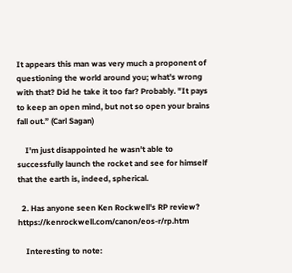It appears this man was very much a proponent of questioning the world around you; what's wrong with that? Did he take it too far? Probably. "It pays to keep an open mind, but not so open your brains fall out.” (Carl Sagan)

    I'm just disappointed he wasn't able to successfully launch the rocket and see for himself that the earth is, indeed, spherical.

  2. Has anyone seen Ken Rockwell's RP review? https://kenrockwell.com/canon/eos-r/rp.htm

    Interesting to note: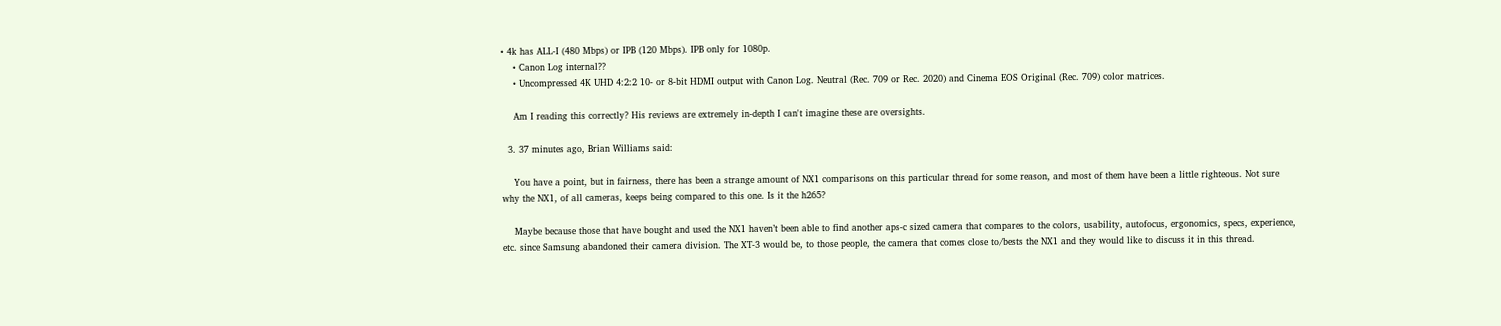• 4k has ALL-I (480 Mbps) or IPB (120 Mbps). IPB only for 1080p.
    • Canon Log internal??
    • Uncompressed 4K UHD 4:2:2 10- or 8-bit HDMI output with Canon Log. Neutral (Rec. 709 or Rec. 2020) and Cinema EOS Original (Rec. 709) color matrices.

    Am I reading this correctly? His reviews are extremely in-depth I can't imagine these are oversights.

  3. 37 minutes ago, Brian Williams said:

    You have a point, but in fairness, there has been a strange amount of NX1 comparisons on this particular thread for some reason, and most of them have been a little righteous. Not sure why the NX1, of all cameras, keeps being compared to this one. Is it the h265?

    Maybe because those that have bought and used the NX1 haven’t been able to find another aps-c sized camera that compares to the colors, usability, autofocus, ergonomics, specs, experience, etc. since Samsung abandoned their camera division. The XT-3 would be, to those people, the camera that comes close to/bests the NX1 and they would like to discuss it in this thread.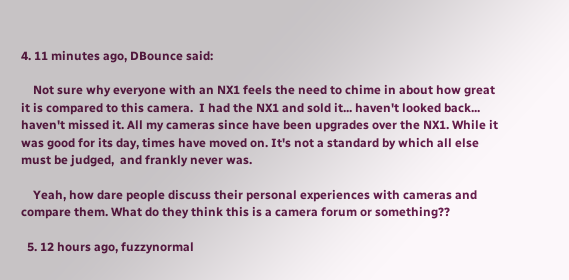4. 11 minutes ago, DBounce said:

    Not sure why everyone with an NX1 feels the need to chime in about how great it is compared to this camera.  I had the NX1 and sold it... haven't looked back... haven't missed it. All my cameras since have been upgrades over the NX1. While it was good for its day, times have moved on. It's not a standard by which all else must be judged,  and frankly never was.

    Yeah, how dare people discuss their personal experiences with cameras and compare them. What do they think this is a camera forum or something??

  5. 12 hours ago, fuzzynormal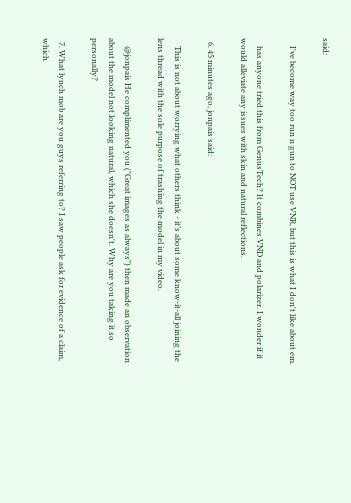said:

    I've become way too run n gun to NOT use VNR, but this is what I don't like about em.

    has anyone tried this from GenusTech? It combines VND and polarizer. I wonder if it would alleviate any issues with skin and natural reflections.

  6. 45 minutes ago, jonpais said:

    This is not about worrying what others think - it’s about some know-it-all joining the lens thread with the sole purpose of trashing the model in my video.

    @jonpais He complimented you ("Great images as always") then made an observation about the model not looking natural, which she doesn't. Why are you taking it so personally?

  7. What lynch mob are you guys referring to? I saw people ask for evidence of a claim, which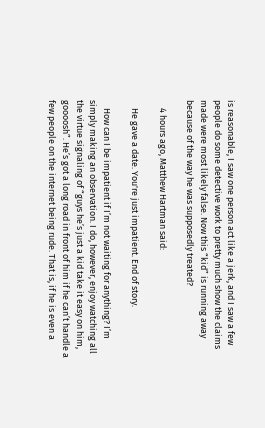is reasonable, I saw one person act like a jerk, and I saw a few people do some detective work to pretty much show the claims made were most likely false. Now this “kid” is running away because of the way he was supposedly treated?

    4 hours ago, Matthew Hartman said:

    He gave a date. You're just impatient. End of story.

    How can I be impatient if I’m not waiting for anything? I’m simply making an observation. I do, however, enjoy watching all the virtue signaling of “guys he’s just a kid take it easy on him, goooosh”. He’s got a long road in front of him if he can’t handle a few people on the internet being rude. That is, if he is even a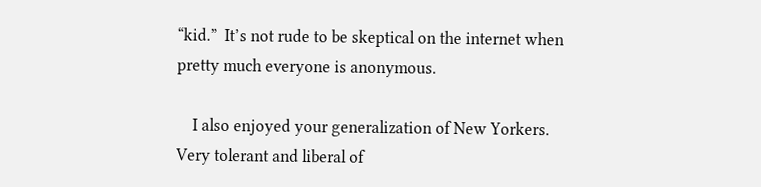“kid.”  It’s not rude to be skeptical on the internet when pretty much everyone is anonymous.

    I also enjoyed your generalization of New Yorkers. Very tolerant and liberal of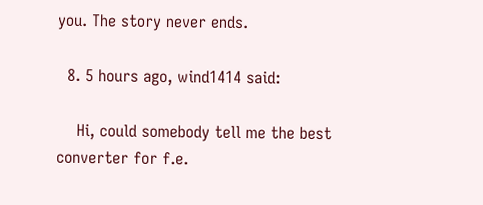you. The story never ends.

  8. 5 hours ago, wind1414 said:

    Hi, could somebody tell me the best converter for f.e.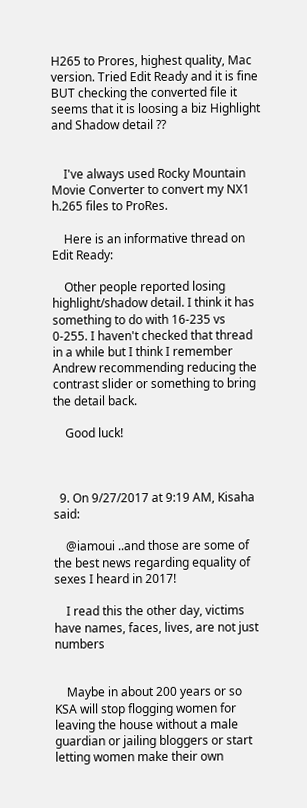H265 to Prores, highest quality, Mac version. Tried Edit Ready and it is fine BUT checking the converted file it seems that it is loosing a biz Highlight and Shadow detail ??


    I've always used Rocky Mountain Movie Converter to convert my NX1 h.265 files to ProRes.

    Here is an informative thread on Edit Ready:

    Other people reported losing highlight/shadow detail. I think it has something to do with 16-235 vs 0-255. I haven't checked that thread in a while but I think I remember Andrew recommending reducing the contrast slider or something to bring the detail back.

    Good luck!



  9. On 9/27/2017 at 9:19 AM, Kisaha said:

    @iamoui ..and those are some of the best news regarding equality of sexes I heard in 2017!

    I read this the other day, victims have names, faces, lives, are not just numbers


    Maybe in about 200 years or so KSA will stop flogging women for leaving the house without a male guardian or jailing bloggers or start letting women make their own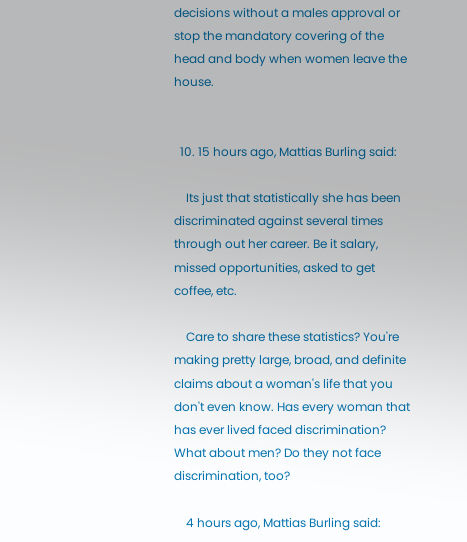decisions without a males approval or stop the mandatory covering of the head and body when women leave the house.


  10. 15 hours ago, Mattias Burling said:

    Its just that statistically she has been discriminated against several times through out her career. Be it salary, missed opportunities, asked to get coffee, etc.

    Care to share these statistics? You're making pretty large, broad, and definite claims about a woman's life that you don't even know. Has every woman that has ever lived faced discrimination? What about men? Do they not face discrimination, too?

    4 hours ago, Mattias Burling said: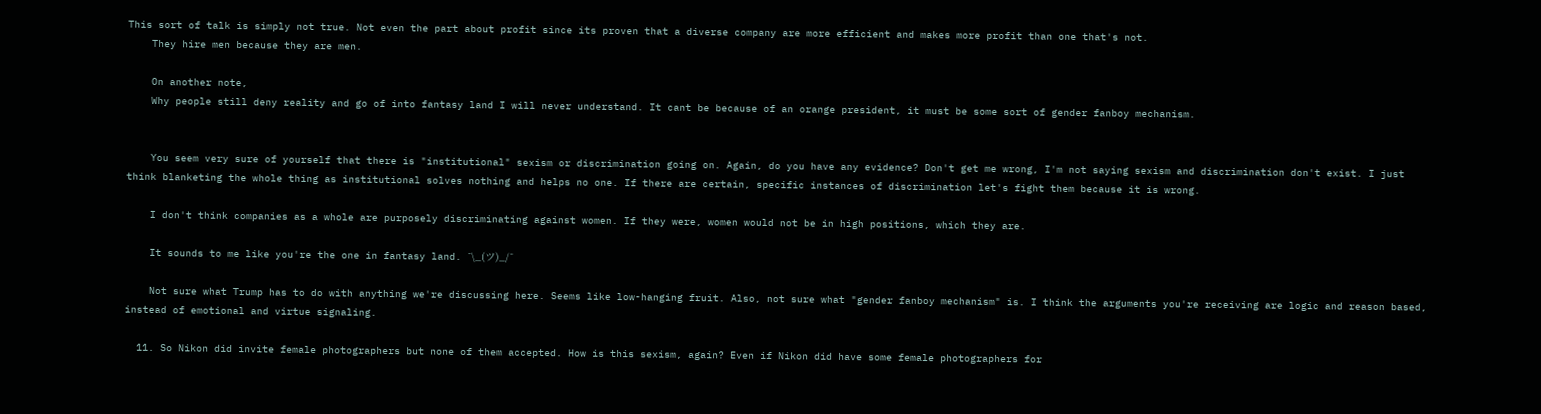This sort of talk is simply not true. Not even the part about profit since its proven that a diverse company are more efficient and makes more profit than one that's not.
    They hire men because they are men.

    On another note,
    Why people still deny reality and go of into fantasy land I will never understand. It cant be because of an orange president, it must be some sort of gender fanboy mechanism.


    You seem very sure of yourself that there is "institutional" sexism or discrimination going on. Again, do you have any evidence? Don't get me wrong, I'm not saying sexism and discrimination don't exist. I just think blanketing the whole thing as institutional solves nothing and helps no one. If there are certain, specific instances of discrimination let's fight them because it is wrong.

    I don't think companies as a whole are purposely discriminating against women. If they were, women would not be in high positions, which they are.

    It sounds to me like you're the one in fantasy land. ¯\_(ツ)_/¯

    Not sure what Trump has to do with anything we're discussing here. Seems like low-hanging fruit. Also, not sure what "gender fanboy mechanism" is. I think the arguments you're receiving are logic and reason based, instead of emotional and virtue signaling.

  11. So Nikon did invite female photographers but none of them accepted. How is this sexism, again? Even if Nikon did have some female photographers for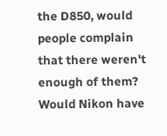the D850, would people complain that there weren't enough of them? Would Nikon have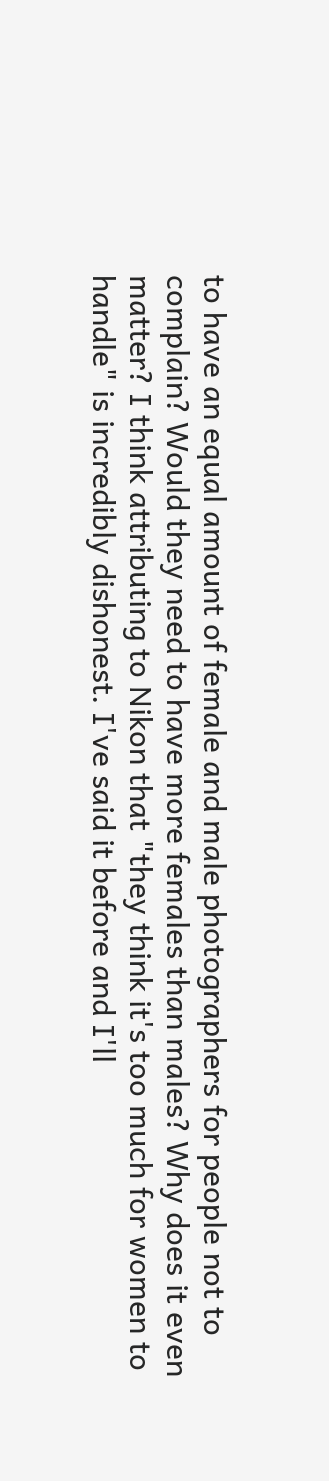to have an equal amount of female and male photographers for people not to complain? Would they need to have more females than males? Why does it even matter? I think attributing to Nikon that "they think it's too much for women to handle" is incredibly dishonest. I've said it before and I'll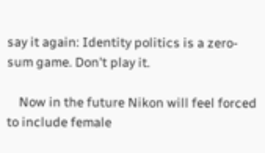say it again: Identity politics is a zero-sum game. Don't play it.

    Now in the future Nikon will feel forced to include female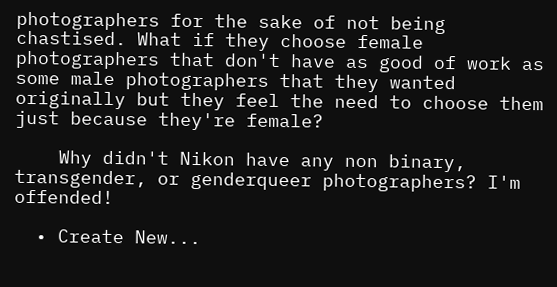photographers for the sake of not being chastised. What if they choose female photographers that don't have as good of work as some male photographers that they wanted originally but they feel the need to choose them just because they're female?

    Why didn't Nikon have any non binary, transgender, or genderqueer photographers? I'm offended!

  • Create New...